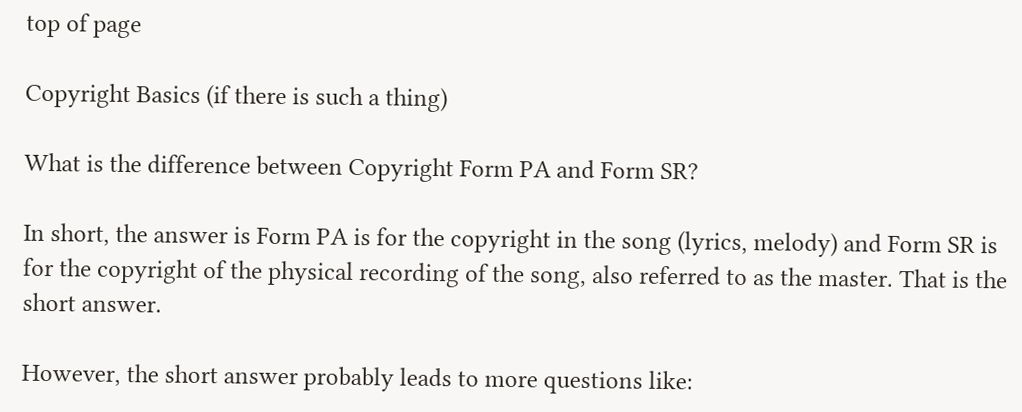top of page

Copyright Basics (if there is such a thing)

What is the difference between Copyright Form PA and Form SR?

In short, the answer is Form PA is for the copyright in the song (lyrics, melody) and Form SR is for the copyright of the physical recording of the song, also referred to as the master. That is the short answer.

However, the short answer probably leads to more questions like: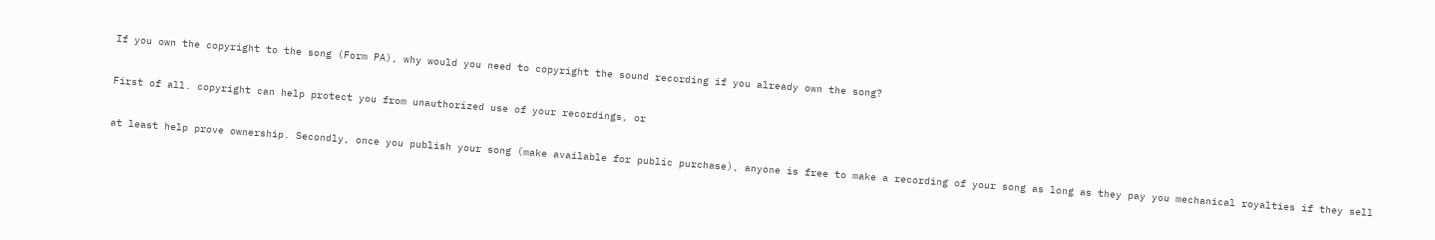If you own the copyright to the song (Form PA), why would you need to copyright the sound recording if you already own the song?

First of all. copyright can help protect you from unauthorized use of your recordings, or

at least help prove ownership. Secondly, once you publish your song (make available for public purchase), anyone is free to make a recording of your song as long as they pay you mechanical royalties if they sell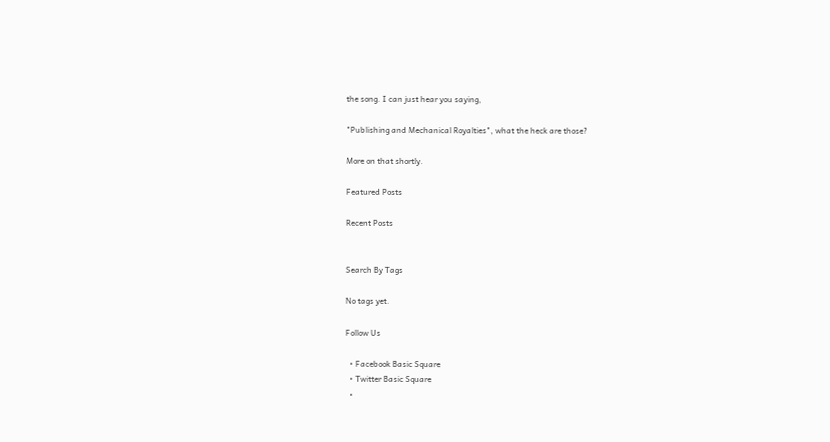the song. I can just hear you saying,

"Publishing and Mechanical Royalties", what the heck are those?

More on that shortly.

Featured Posts

Recent Posts


Search By Tags

No tags yet.

Follow Us

  • Facebook Basic Square
  • Twitter Basic Square
  •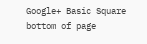Google+ Basic Square
bottom of page